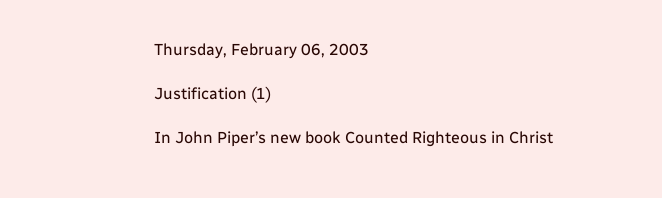Thursday, February 06, 2003

Justification (1)

In John Piper’s new book Counted Righteous in Christ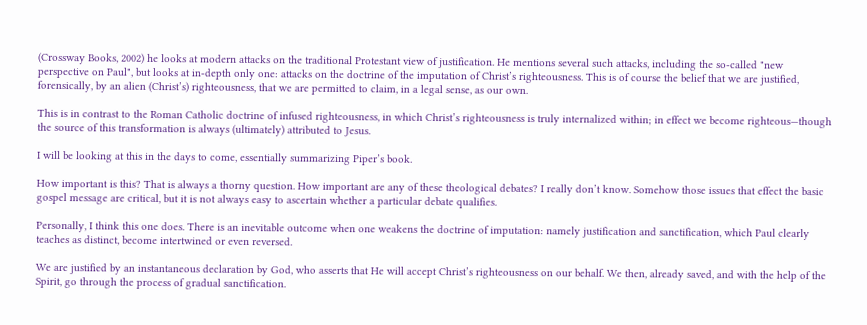(Crossway Books, 2002) he looks at modern attacks on the traditional Protestant view of justification. He mentions several such attacks, including the so-called "new perspective on Paul", but looks at in-depth only one: attacks on the doctrine of the imputation of Christ’s righteousness. This is of course the belief that we are justified, forensically, by an alien (Christ’s) righteousness, that we are permitted to claim, in a legal sense, as our own.

This is in contrast to the Roman Catholic doctrine of infused righteousness, in which Christ’s righteousness is truly internalized within; in effect we become righteous—though the source of this transformation is always (ultimately) attributed to Jesus.

I will be looking at this in the days to come, essentially summarizing Piper’s book.

How important is this? That is always a thorny question. How important are any of these theological debates? I really don’t know. Somehow those issues that effect the basic gospel message are critical, but it is not always easy to ascertain whether a particular debate qualifies.

Personally, I think this one does. There is an inevitable outcome when one weakens the doctrine of imputation: namely justification and sanctification, which Paul clearly teaches as distinct, become intertwined or even reversed.

We are justified by an instantaneous declaration by God, who asserts that He will accept Christ’s righteousness on our behalf. We then, already saved, and with the help of the Spirit, go through the process of gradual sanctification.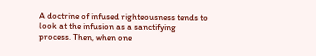A doctrine of infused righteousness tends to look at the infusion as a sanctifying process. Then, when one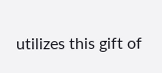utilizes this gift of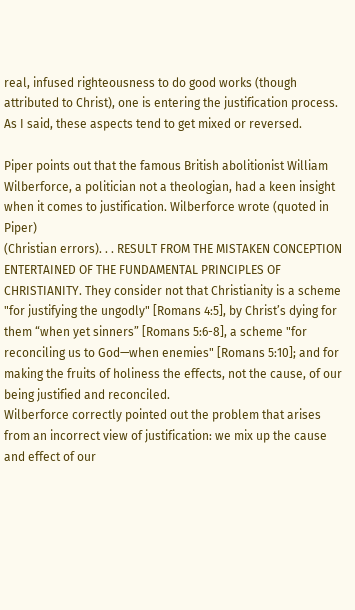real, infused righteousness to do good works (though attributed to Christ), one is entering the justification process. As I said, these aspects tend to get mixed or reversed.

Piper points out that the famous British abolitionist William Wilberforce, a politician not a theologian, had a keen insight when it comes to justification. Wilberforce wrote (quoted in Piper)
(Christian errors). . . RESULT FROM THE MISTAKEN CONCEPTION ENTERTAINED OF THE FUNDAMENTAL PRINCIPLES OF CHRISTIANITY. They consider not that Christianity is a scheme "for justifying the ungodly" [Romans 4:5], by Christ’s dying for them “when yet sinners” [Romans 5:6-8], a scheme "for reconciling us to God—when enemies" [Romans 5:10]; and for making the fruits of holiness the effects, not the cause, of our being justified and reconciled.
Wilberforce correctly pointed out the problem that arises from an incorrect view of justification: we mix up the cause and effect of our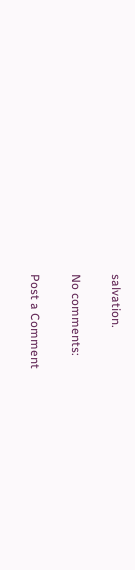salvation.

No comments:

Post a Comment